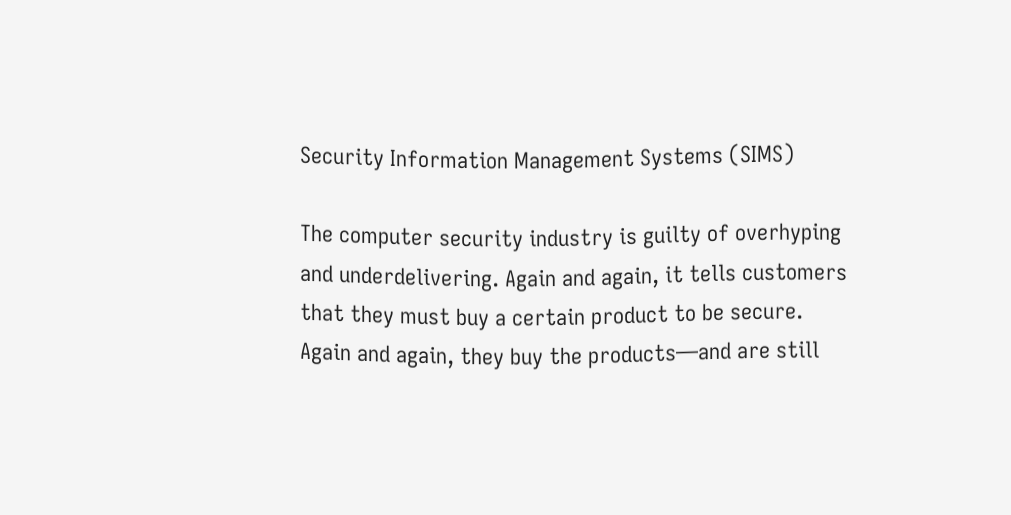Security Information Management Systems (SIMS)

The computer security industry is guilty of overhyping and underdelivering. Again and again, it tells customers that they must buy a certain product to be secure. Again and again, they buy the products—and are still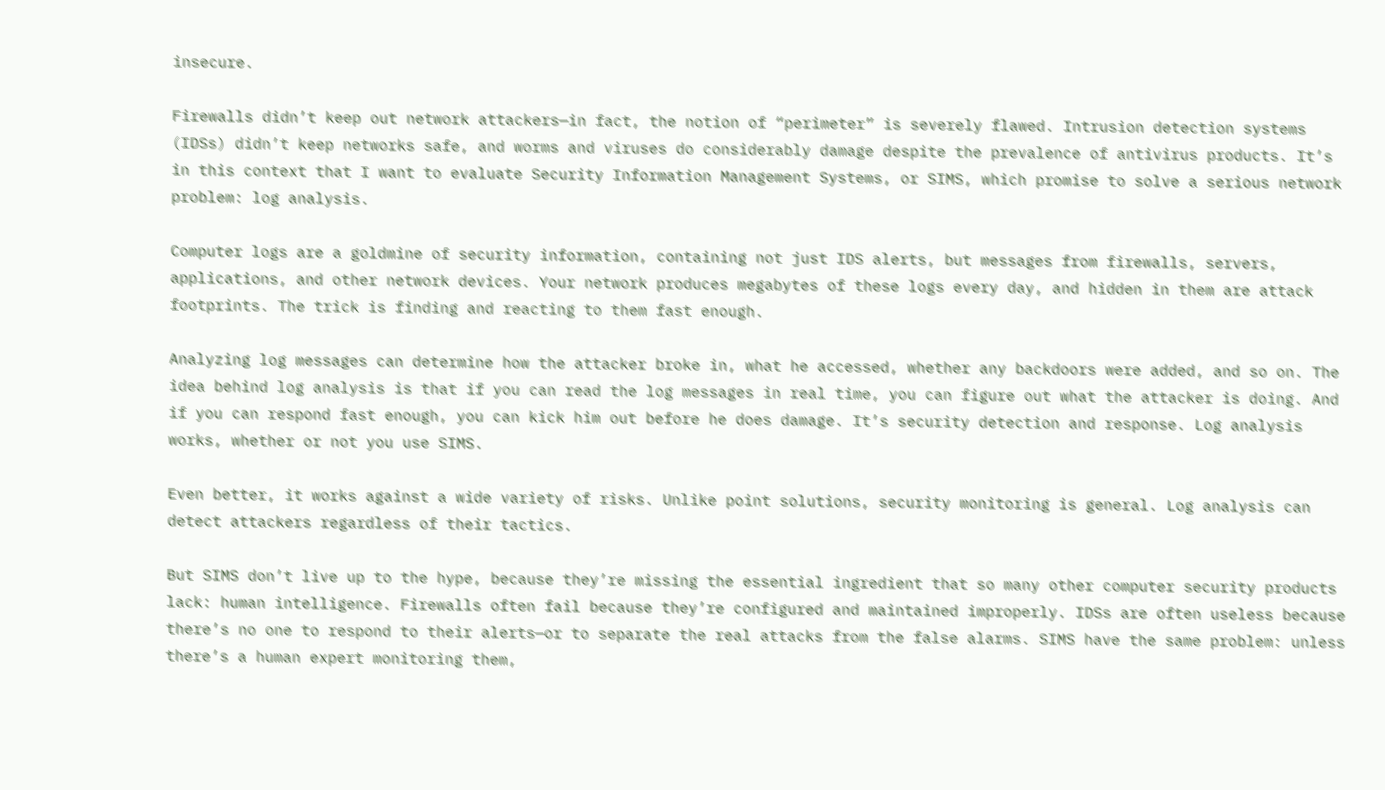insecure.

Firewalls didn’t keep out network attackers—in fact, the notion of “perimeter” is severely flawed. Intrusion detection systems (IDSs) didn’t keep networks safe, and worms and viruses do considerably damage despite the prevalence of antivirus products. It’s in this context that I want to evaluate Security Information Management Systems, or SIMS, which promise to solve a serious network problem: log analysis.

Computer logs are a goldmine of security information, containing not just IDS alerts, but messages from firewalls, servers, applications, and other network devices. Your network produces megabytes of these logs every day, and hidden in them are attack footprints. The trick is finding and reacting to them fast enough.

Analyzing log messages can determine how the attacker broke in, what he accessed, whether any backdoors were added, and so on. The idea behind log analysis is that if you can read the log messages in real time, you can figure out what the attacker is doing. And if you can respond fast enough, you can kick him out before he does damage. It’s security detection and response. Log analysis works, whether or not you use SIMS.

Even better, it works against a wide variety of risks. Unlike point solutions, security monitoring is general. Log analysis can detect attackers regardless of their tactics.

But SIMS don’t live up to the hype, because they’re missing the essential ingredient that so many other computer security products lack: human intelligence. Firewalls often fail because they’re configured and maintained improperly. IDSs are often useless because there’s no one to respond to their alerts—or to separate the real attacks from the false alarms. SIMS have the same problem: unless there’s a human expert monitoring them,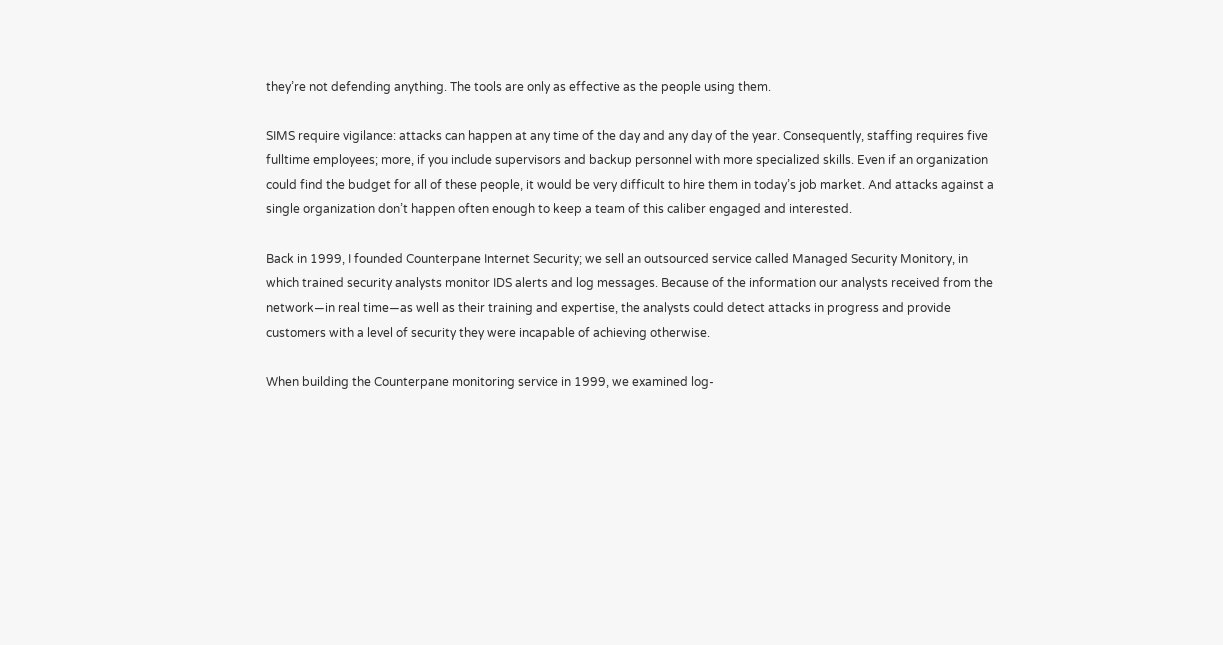they’re not defending anything. The tools are only as effective as the people using them.

SIMS require vigilance: attacks can happen at any time of the day and any day of the year. Consequently, staffing requires five fulltime employees; more, if you include supervisors and backup personnel with more specialized skills. Even if an organization could find the budget for all of these people, it would be very difficult to hire them in today’s job market. And attacks against a single organization don’t happen often enough to keep a team of this caliber engaged and interested.

Back in 1999, I founded Counterpane Internet Security; we sell an outsourced service called Managed Security Monitory, in which trained security analysts monitor IDS alerts and log messages. Because of the information our analysts received from the network—in real time—as well as their training and expertise, the analysts could detect attacks in progress and provide customers with a level of security they were incapable of achieving otherwise.

When building the Counterpane monitoring service in 1999, we examined log-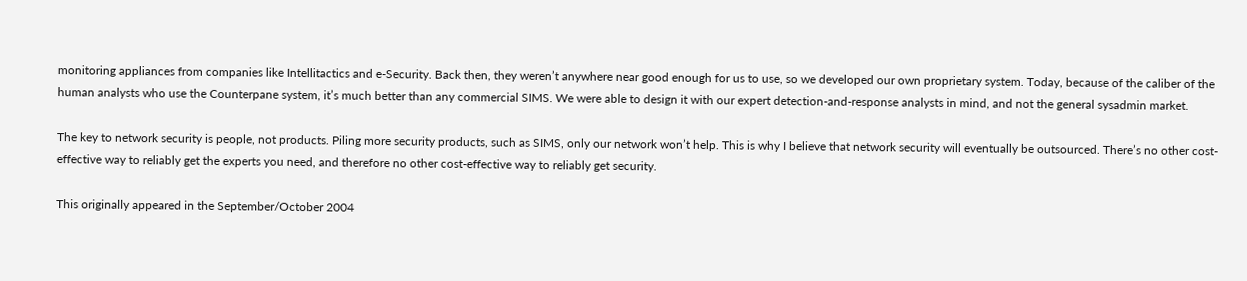monitoring appliances from companies like Intellitactics and e-Security. Back then, they weren’t anywhere near good enough for us to use, so we developed our own proprietary system. Today, because of the caliber of the human analysts who use the Counterpane system, it’s much better than any commercial SIMS. We were able to design it with our expert detection-and-response analysts in mind, and not the general sysadmin market.

The key to network security is people, not products. Piling more security products, such as SIMS, only our network won’t help. This is why I believe that network security will eventually be outsourced. There’s no other cost-effective way to reliably get the experts you need, and therefore no other cost-effective way to reliably get security.

This originally appeared in the September/October 2004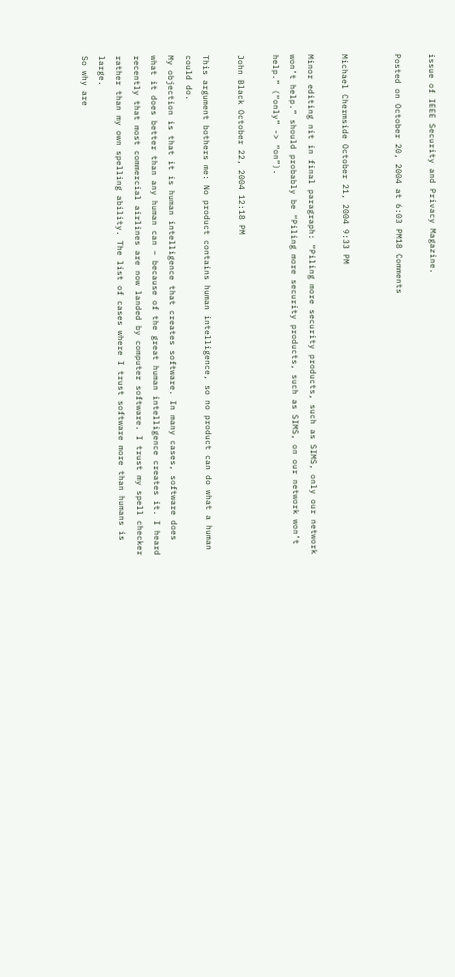issue of IEEE Security and Privacy Magazine.

Posted on October 20, 2004 at 6:03 PM18 Comments


Michael Chermside October 21, 2004 9:33 PM

Minor editing nit in final paragraph: “Piling more security products, such as SIMS, only our network won’t help.” should probably be “Piling more security products, such as SIMS, on our network won’t help.” (“only” -> “on”).

John Black October 22, 2004 12:18 PM

This argument bothers me: No product contains human intelligence, so no product can do what a human could do.
My objection is that it is human intelligence that creates software. In many cases, software does what it does better than any human can – because of the great human intelligence creates it. I heard recently that most commercial airlines are now landed by computer software. I trust my spell checker rather than my own spelling ability. The list of cases where I trust software more than humans is large.
So why are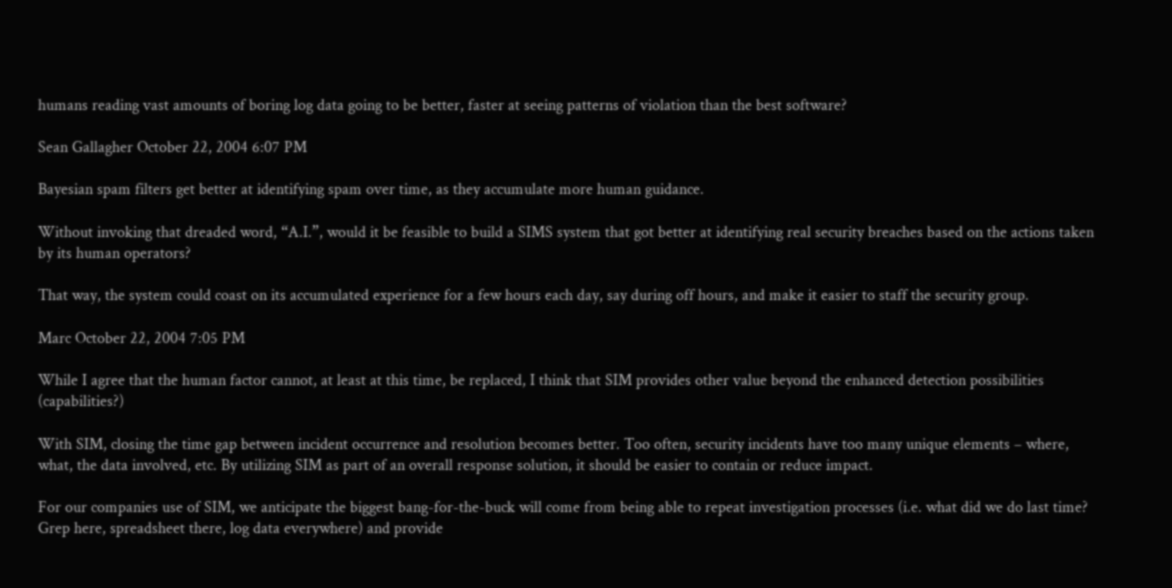humans reading vast amounts of boring log data going to be better, faster at seeing patterns of violation than the best software?

Sean Gallagher October 22, 2004 6:07 PM

Bayesian spam filters get better at identifying spam over time, as they accumulate more human guidance.

Without invoking that dreaded word, “A.I.”, would it be feasible to build a SIMS system that got better at identifying real security breaches based on the actions taken by its human operators?

That way, the system could coast on its accumulated experience for a few hours each day, say during off hours, and make it easier to staff the security group.

Marc October 22, 2004 7:05 PM

While I agree that the human factor cannot, at least at this time, be replaced, I think that SIM provides other value beyond the enhanced detection possibilities (capabilities?)

With SIM, closing the time gap between incident occurrence and resolution becomes better. Too often, security incidents have too many unique elements – where, what, the data involved, etc. By utilizing SIM as part of an overall response solution, it should be easier to contain or reduce impact.

For our companies use of SIM, we anticipate the biggest bang-for-the-buck will come from being able to repeat investigation processes (i.e. what did we do last time? Grep here, spreadsheet there, log data everywhere) and provide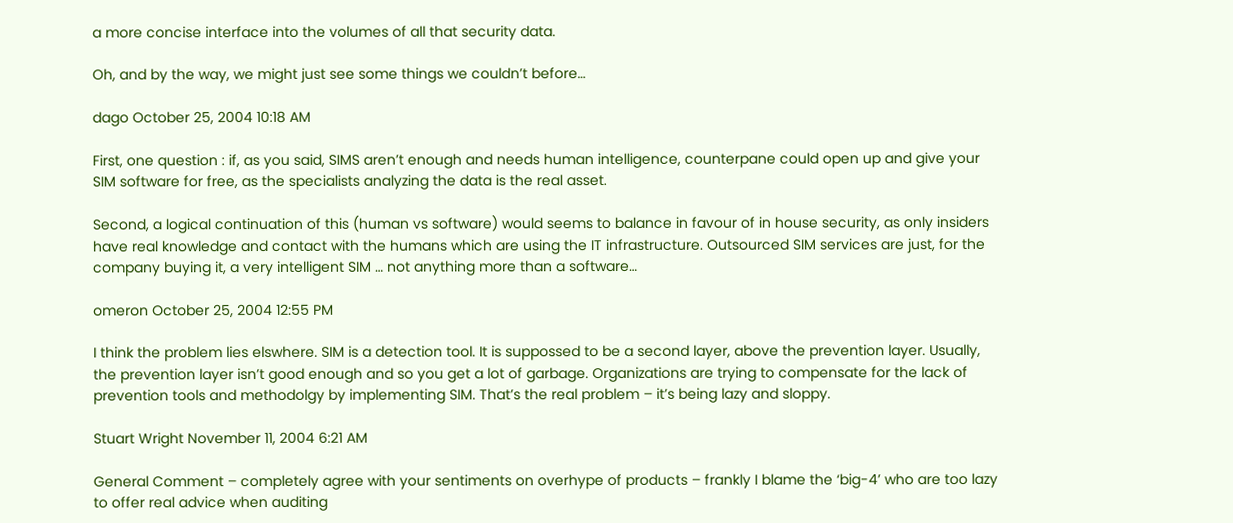a more concise interface into the volumes of all that security data.

Oh, and by the way, we might just see some things we couldn’t before…

dago October 25, 2004 10:18 AM

First, one question : if, as you said, SIMS aren’t enough and needs human intelligence, counterpane could open up and give your SIM software for free, as the specialists analyzing the data is the real asset.

Second, a logical continuation of this (human vs software) would seems to balance in favour of in house security, as only insiders have real knowledge and contact with the humans which are using the IT infrastructure. Outsourced SIM services are just, for the company buying it, a very intelligent SIM … not anything more than a software…

omeron October 25, 2004 12:55 PM

I think the problem lies elswhere. SIM is a detection tool. It is suppossed to be a second layer, above the prevention layer. Usually, the prevention layer isn’t good enough and so you get a lot of garbage. Organizations are trying to compensate for the lack of prevention tools and methodolgy by implementing SIM. That’s the real problem – it’s being lazy and sloppy.

Stuart Wright November 11, 2004 6:21 AM

General Comment – completely agree with your sentiments on overhype of products – frankly I blame the ‘big-4’ who are too lazy to offer real advice when auditing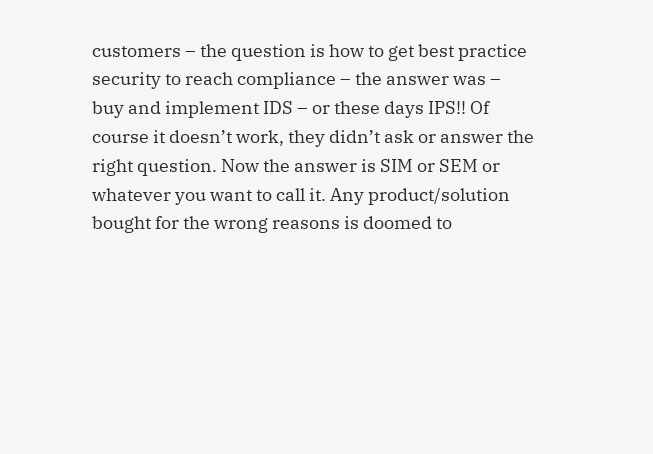customers – the question is how to get best practice security to reach compliance – the answer was – buy and implement IDS – or these days IPS!! Of course it doesn’t work, they didn’t ask or answer the right question. Now the answer is SIM or SEM or whatever you want to call it. Any product/solution bought for the wrong reasons is doomed to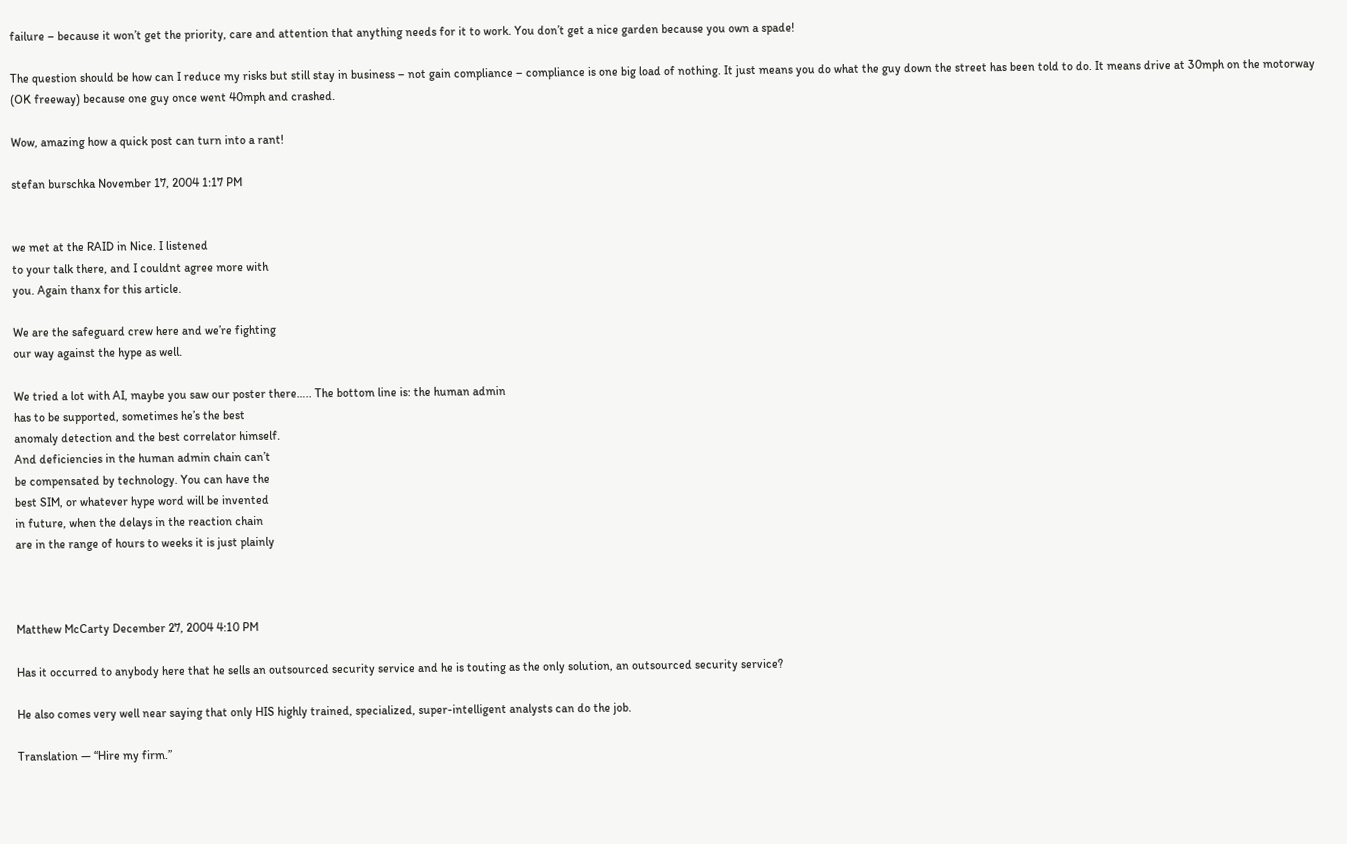failure – because it won’t get the priority, care and attention that anything needs for it to work. You don’t get a nice garden because you own a spade!

The question should be how can I reduce my risks but still stay in business – not gain compliance – compliance is one big load of nothing. It just means you do what the guy down the street has been told to do. It means drive at 30mph on the motorway (OK freeway) because one guy once went 40mph and crashed.

Wow, amazing how a quick post can turn into a rant!

stefan burschka November 17, 2004 1:17 PM


we met at the RAID in Nice. I listened
to your talk there, and I couldnt agree more with
you. Again thanx for this article.

We are the safeguard crew here and we’re fighting
our way against the hype as well.

We tried a lot with AI, maybe you saw our poster there….. The bottom line is: the human admin
has to be supported, sometimes he’s the best
anomaly detection and the best correlator himself.
And deficiencies in the human admin chain can’t
be compensated by technology. You can have the
best SIM, or whatever hype word will be invented
in future, when the delays in the reaction chain
are in the range of hours to weeks it is just plainly



Matthew McCarty December 27, 2004 4:10 PM

Has it occurred to anybody here that he sells an outsourced security service and he is touting as the only solution, an outsourced security service?

He also comes very well near saying that only HIS highly trained, specialized, super-intelligent analysts can do the job.

Translation — “Hire my firm.”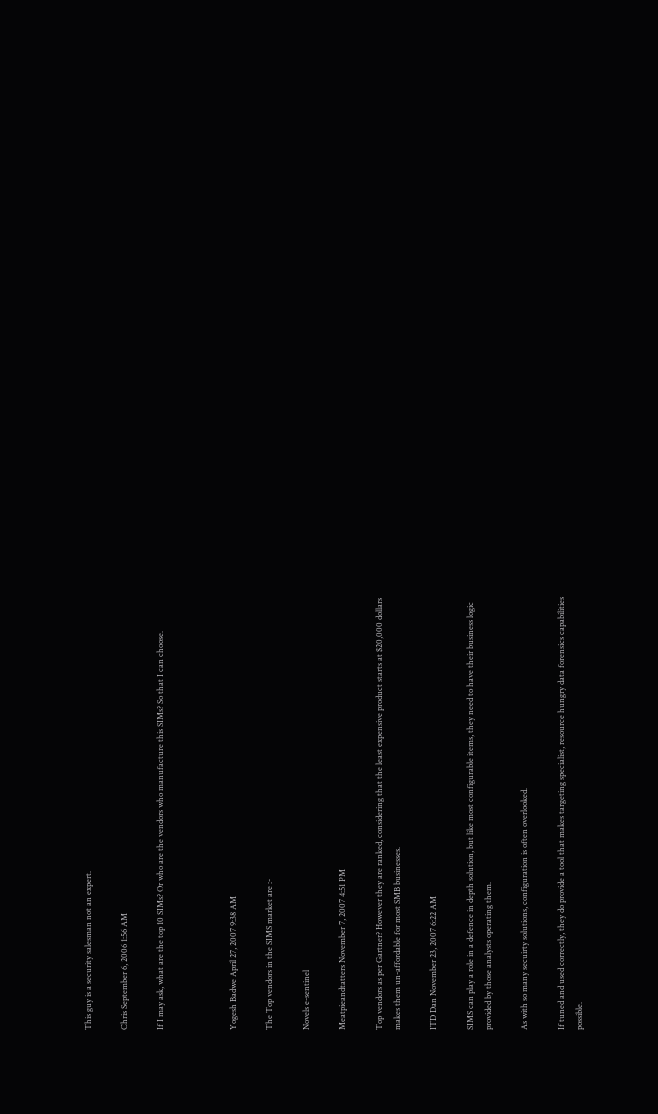This guy is a security salesman not an expert.

Chris September 6, 2006 1:56 AM

If I may ask, what are the top 10 SIMs? Or who are the vendors who manufacture this SIMs? So that I can choose.



Yogesh Badwe April 27, 2007 9:38 AM

The Top vendors in the SIMS market are :-

Novels e-sentinel

Meatpieandtatters November 7, 2007 4:51 PM

Top vendors as per Gartner? However they are ranked, considering that the least expensive product starts at $20,000 dollars makes them un-affordable for most SMB businesses.

ITD Dan November 23, 2007 6:22 AM

SIMS can play a role in a defence in depth solution, but like most configurable items, they need to have their business logic provided by those analysts operating them.

As with so many secuirty solutions, configuration is often overlooked.

If tuned and used correctly, they do provide a tool that makes targeting specialist, resource hungry data forensics capabilities possible.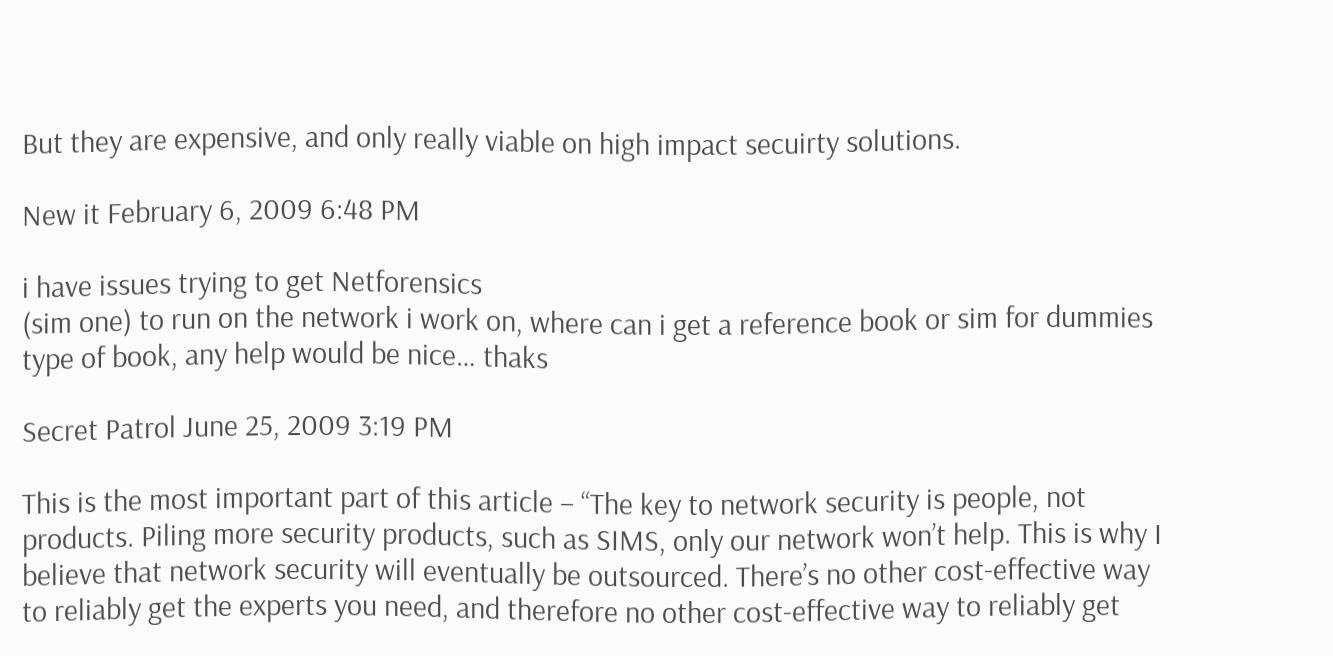But they are expensive, and only really viable on high impact secuirty solutions.

New it February 6, 2009 6:48 PM

i have issues trying to get Netforensics
(sim one) to run on the network i work on, where can i get a reference book or sim for dummies type of book, any help would be nice… thaks

Secret Patrol June 25, 2009 3:19 PM

This is the most important part of this article – “The key to network security is people, not products. Piling more security products, such as SIMS, only our network won’t help. This is why I believe that network security will eventually be outsourced. There’s no other cost-effective way to reliably get the experts you need, and therefore no other cost-effective way to reliably get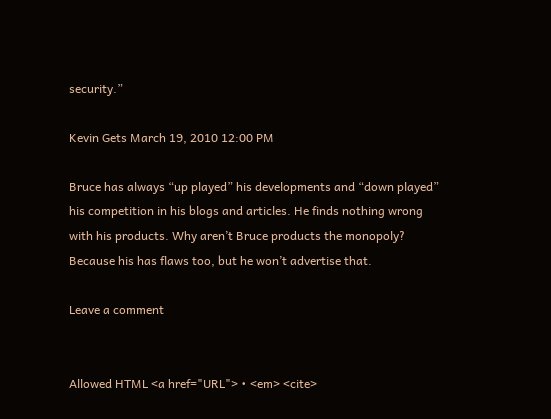security.”

Kevin Gets March 19, 2010 12:00 PM

Bruce has always “up played” his developments and “down played” his competition in his blogs and articles. He finds nothing wrong with his products. Why aren’t Bruce products the monopoly? Because his has flaws too, but he won’t advertise that.

Leave a comment


Allowed HTML <a href="URL"> • <em> <cite>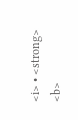<i> • <strong> <b>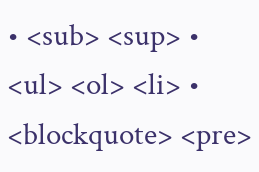• <sub> <sup> • <ul> <ol> <li> • <blockquote> <pre>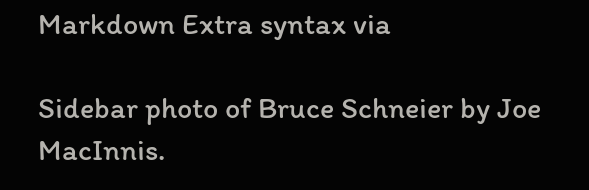Markdown Extra syntax via

Sidebar photo of Bruce Schneier by Joe MacInnis.